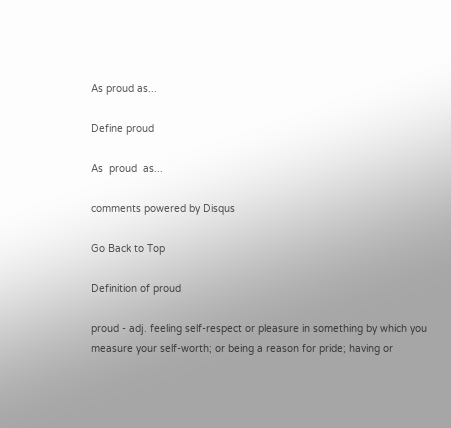As proud as...

Define proud

As  proud  as...

comments powered by Disqus

Go Back to Top

Definition of proud

proud - adj. feeling self-respect or pleasure in something by which you measure your self-worth; or being a reason for pride; having or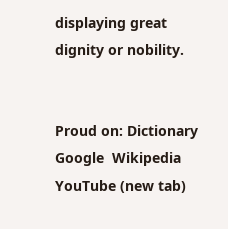displaying great dignity or nobility.


Proud on: Dictionary  Google  Wikipedia  YouTube (new tab)